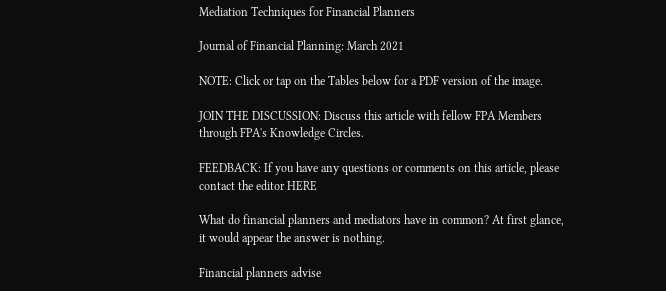Mediation Techniques for Financial Planners

Journal of Financial Planning: March 2021

NOTE: Click or tap on the Tables below for a PDF version of the image.

JOIN THE DISCUSSION: Discuss this article with fellow FPA Members through FPA's Knowledge Circles.

FEEDBACK: If you have any questions or comments on this article, please contact the editor HERE

What do financial planners and mediators have in common? At first glance, it would appear the answer is nothing.

Financial planners advise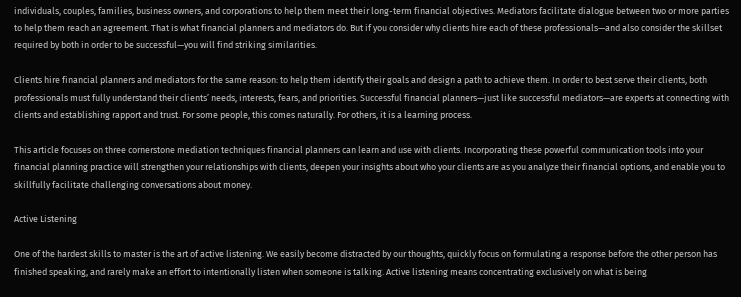individuals, couples, families, business owners, and corporations to help them meet their long-term financial objectives. Mediators facilitate dialogue between two or more parties to help them reach an agreement. That is what financial planners and mediators do. But if you consider why clients hire each of these professionals—and also consider the skillset required by both in order to be successful—you will find striking similarities.

Clients hire financial planners and mediators for the same reason: to help them identify their goals and design a path to achieve them. In order to best serve their clients, both professionals must fully understand their clients’ needs, interests, fears, and priorities. Successful financial planners—just like successful mediators—are experts at connecting with clients and establishing rapport and trust. For some people, this comes naturally. For others, it is a learning process.

This article focuses on three cornerstone mediation techniques financial planners can learn and use with clients. Incorporating these powerful communication tools into your financial planning practice will strengthen your relationships with clients, deepen your insights about who your clients are as you analyze their financial options, and enable you to skillfully facilitate challenging conversations about money.

Active Listening

One of the hardest skills to master is the art of active listening. We easily become distracted by our thoughts, quickly focus on formulating a response before the other person has finished speaking, and rarely make an effort to intentionally listen when someone is talking. Active listening means concentrating exclusively on what is being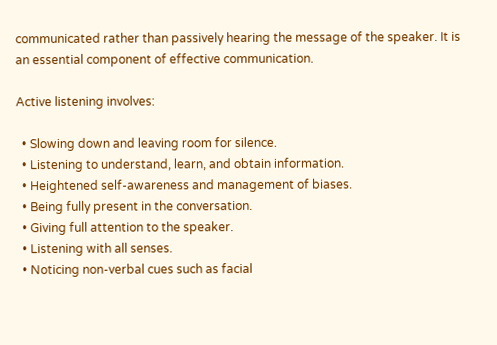communicated rather than passively hearing the message of the speaker. It is an essential component of effective communication.

Active listening involves:

  • Slowing down and leaving room for silence.
  • Listening to understand, learn, and obtain information.
  • Heightened self-awareness and management of biases.
  • Being fully present in the conversation.
  • Giving full attention to the speaker.
  • Listening with all senses.
  • Noticing non-verbal cues such as facial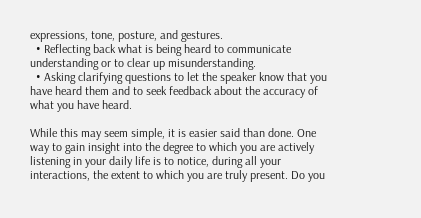expressions, tone, posture, and gestures.
  • Reflecting back what is being heard to communicate understanding or to clear up misunderstanding.
  • Asking clarifying questions to let the speaker know that you have heard them and to seek feedback about the accuracy of what you have heard.

While this may seem simple, it is easier said than done. One way to gain insight into the degree to which you are actively listening in your daily life is to notice, during all your interactions, the extent to which you are truly present. Do you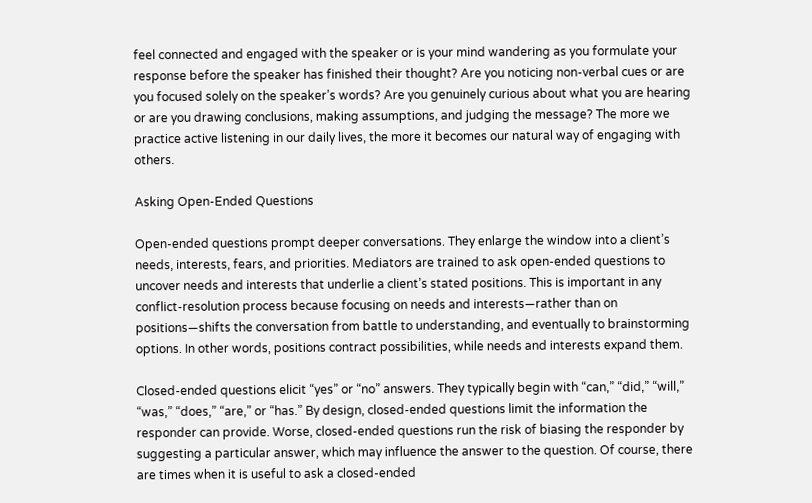feel connected and engaged with the speaker or is your mind wandering as you formulate your response before the speaker has finished their thought? Are you noticing non-verbal cues or are you focused solely on the speaker’s words? Are you genuinely curious about what you are hearing or are you drawing conclusions, making assumptions, and judging the message? The more we practice active listening in our daily lives, the more it becomes our natural way of engaging with others.

Asking Open-Ended Questions

Open-ended questions prompt deeper conversations. They enlarge the window into a client’s needs, interests, fears, and priorities. Mediators are trained to ask open-ended questions to uncover needs and interests that underlie a client’s stated positions. This is important in any conflict-resolution process because focusing on needs and interests—rather than on positions—shifts the conversation from battle to understanding, and eventually to brainstorming options. In other words, positions contract possibilities, while needs and interests expand them.

Closed-ended questions elicit “yes” or “no” answers. They typically begin with “can,” “did,” “will,” “was,” “does,” “are,” or “has.” By design, closed-ended questions limit the information the responder can provide. Worse, closed-ended questions run the risk of biasing the responder by suggesting a particular answer, which may influence the answer to the question. Of course, there are times when it is useful to ask a closed-ended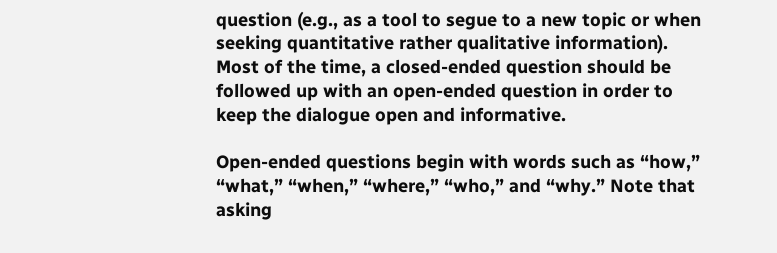question (e.g., as a tool to segue to a new topic or when seeking quantitative rather qualitative information). Most of the time, a closed-ended question should be followed up with an open-ended question in order to keep the dialogue open and informative.

Open-ended questions begin with words such as “how,” “what,” “when,” “where,” “who,” and “why.” Note that asking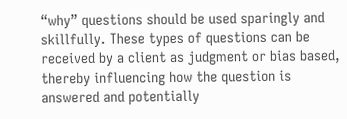“why” questions should be used sparingly and skillfully. These types of questions can be received by a client as judgment or bias based, thereby influencing how the question is answered and potentially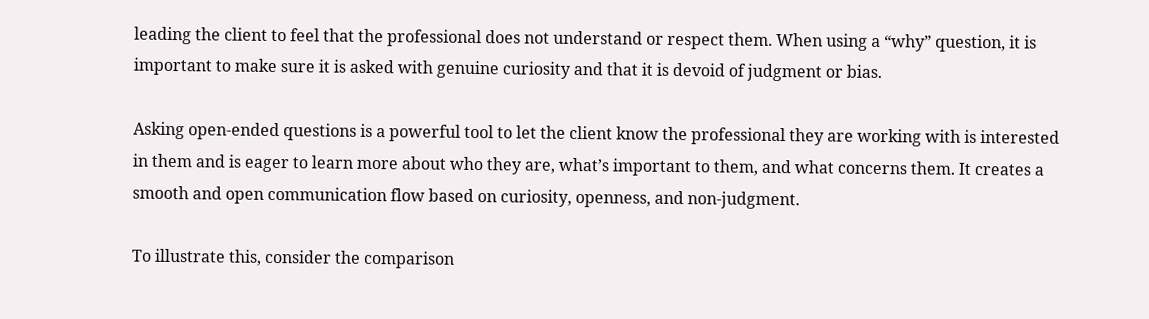leading the client to feel that the professional does not understand or respect them. When using a “why” question, it is important to make sure it is asked with genuine curiosity and that it is devoid of judgment or bias.

Asking open-ended questions is a powerful tool to let the client know the professional they are working with is interested in them and is eager to learn more about who they are, what’s important to them, and what concerns them. It creates a smooth and open communication flow based on curiosity, openness, and non-judgment.

To illustrate this, consider the comparison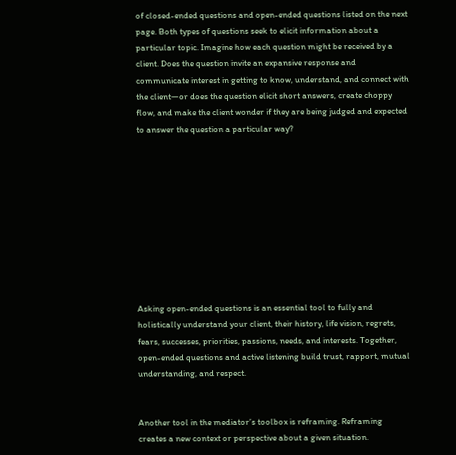of closed-ended questions and open-ended questions listed on the next page. Both types of questions seek to elicit information about a particular topic. Imagine how each question might be received by a client. Does the question invite an expansive response and communicate interest in getting to know, understand, and connect with the client—or does the question elicit short answers, create choppy flow, and make the client wonder if they are being judged and expected to answer the question a particular way?










Asking open-ended questions is an essential tool to fully and holistically understand your client, their history, life vision, regrets, fears, successes, priorities, passions, needs, and interests. Together, open-ended questions and active listening build trust, rapport, mutual understanding, and respect.


Another tool in the mediator’s toolbox is reframing. Reframing creates a new context or perspective about a given situation.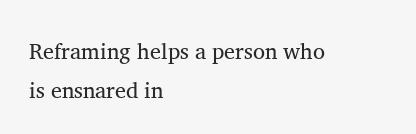Reframing helps a person who is ensnared in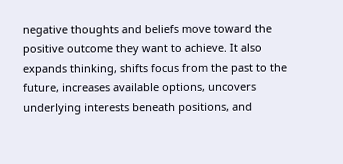negative thoughts and beliefs move toward the positive outcome they want to achieve. It also expands thinking, shifts focus from the past to the future, increases available options, uncovers underlying interests beneath positions, and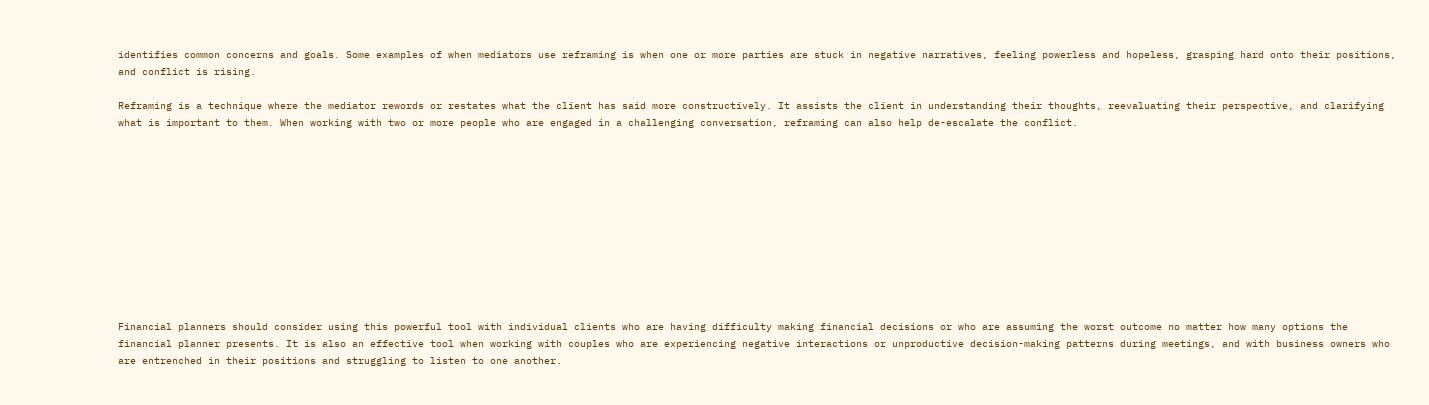identifies common concerns and goals. Some examples of when mediators use reframing is when one or more parties are stuck in negative narratives, feeling powerless and hopeless, grasping hard onto their positions, and conflict is rising.

Reframing is a technique where the mediator rewords or restates what the client has said more constructively. It assists the client in understanding their thoughts, reevaluating their perspective, and clarifying what is important to them. When working with two or more people who are engaged in a challenging conversation, reframing can also help de-escalate the conflict.











Financial planners should consider using this powerful tool with individual clients who are having difficulty making financial decisions or who are assuming the worst outcome no matter how many options the financial planner presents. It is also an effective tool when working with couples who are experiencing negative interactions or unproductive decision-making patterns during meetings, and with business owners who are entrenched in their positions and struggling to listen to one another.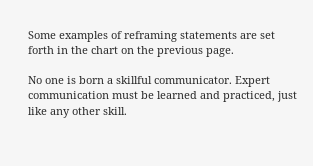Some examples of reframing statements are set forth in the chart on the previous page.

No one is born a skillful communicator. Expert communication must be learned and practiced, just like any other skill.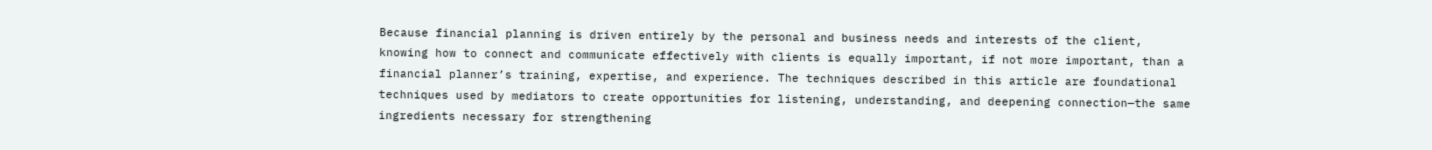Because financial planning is driven entirely by the personal and business needs and interests of the client, knowing how to connect and communicate effectively with clients is equally important, if not more important, than a financial planner’s training, expertise, and experience. The techniques described in this article are foundational techniques used by mediators to create opportunities for listening, understanding, and deepening connection—the same ingredients necessary for strengthening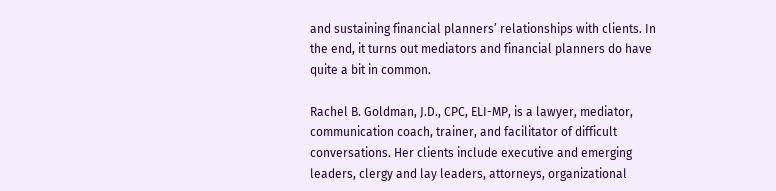and sustaining financial planners’ relationships with clients. In the end, it turns out mediators and financial planners do have quite a bit in common.

Rachel B. Goldman, J.D., CPC, ELI-MP, is a lawyer, mediator, communication coach, trainer, and facilitator of difficult conversations. Her clients include executive and emerging leaders, clergy and lay leaders, attorneys, organizational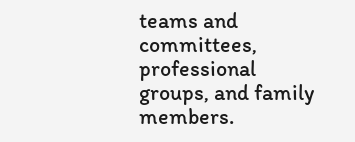teams and committees, professional groups, and family members.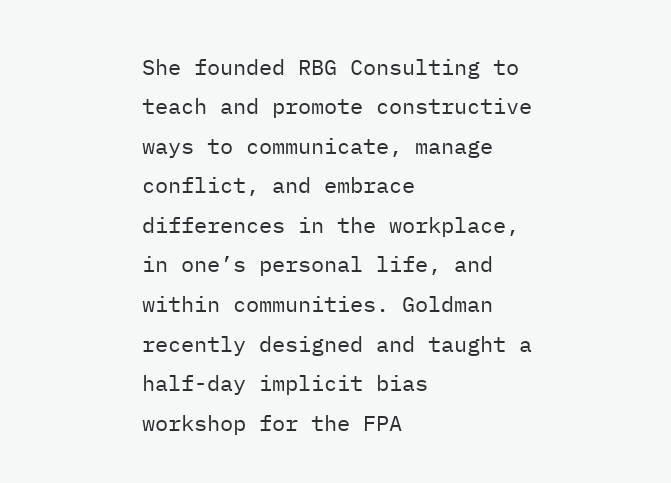She founded RBG Consulting to teach and promote constructive ways to communicate, manage conflict, and embrace differences in the workplace, in one’s personal life, and within communities. Goldman recently designed and taught a half-day implicit bias workshop for the FPA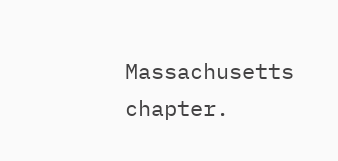Massachusetts chapter.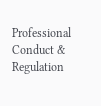Professional Conduct & Regulation